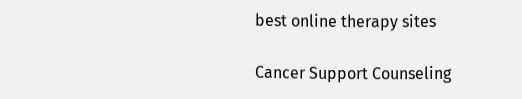best online therapy sites

Cancer Support Counseling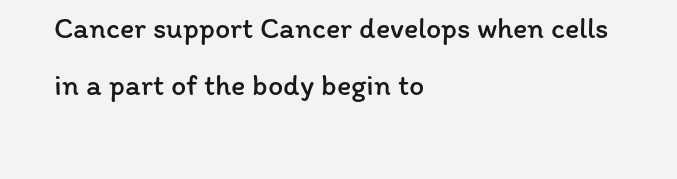Cancer support Cancer develops when cells in a part of the body begin to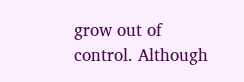grow out of control. Although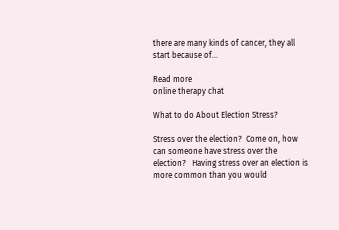there are many kinds of cancer, they all start because of...

Read more
online therapy chat

What to do About Election Stress?

Stress over the election?  Come on, how can someone have stress over the election?   Having stress over an election is more common than you would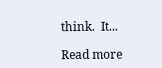think.  It...

Read more